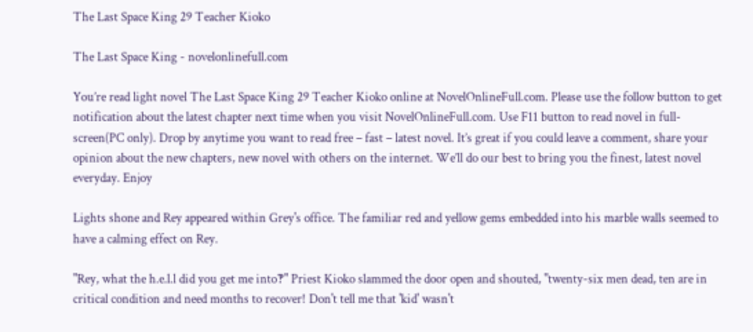The Last Space King 29 Teacher Kioko

The Last Space King - novelonlinefull.com

You’re read light novel The Last Space King 29 Teacher Kioko online at NovelOnlineFull.com. Please use the follow button to get notification about the latest chapter next time when you visit NovelOnlineFull.com. Use F11 button to read novel in full-screen(PC only). Drop by anytime you want to read free – fast – latest novel. It’s great if you could leave a comment, share your opinion about the new chapters, new novel with others on the internet. We’ll do our best to bring you the finest, latest novel everyday. Enjoy

Lights shone and Rey appeared within Grey's office. The familiar red and yellow gems embedded into his marble walls seemed to have a calming effect on Rey.

"Rey, what the h.e.l.l did you get me into‽" Priest Kioko slammed the door open and shouted, "twenty-six men dead, ten are in critical condition and need months to recover! Don't tell me that 'kid' wasn't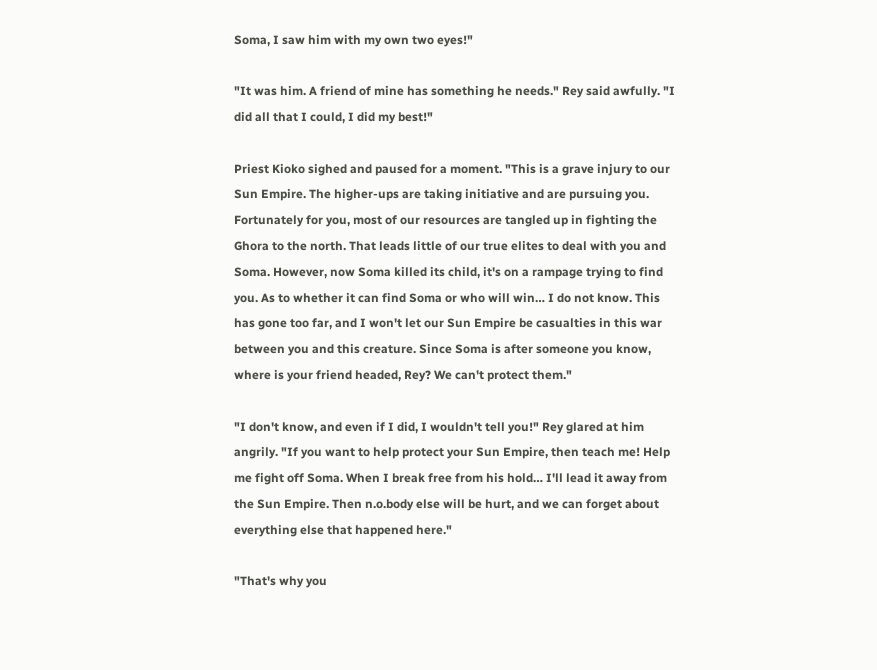Soma, I saw him with my own two eyes!"

"It was him. A friend of mine has something he needs." Rey said awfully. "I did all that I could, I did my best!"

Priest Kioko sighed and paused for a moment. "This is a grave injury to our Sun Empire. The higher-ups are taking initiative and are pursuing you. Fortunately for you, most of our resources are tangled up in fighting the Ghora to the north. That leads little of our true elites to deal with you and Soma. However, now Soma killed its child, it's on a rampage trying to find you. As to whether it can find Soma or who will win… I do not know. This has gone too far, and I won't let our Sun Empire be casualties in this war between you and this creature. Since Soma is after someone you know, where is your friend headed, Rey? We can't protect them."

"I don't know, and even if I did, I wouldn't tell you!" Rey glared at him angrily. "If you want to help protect your Sun Empire, then teach me! Help me fight off Soma. When I break free from his hold… I'll lead it away from the Sun Empire. Then n.o.body else will be hurt, and we can forget about everything else that happened here."

"That's why you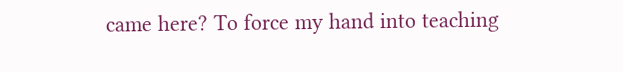came here? To force my hand into teaching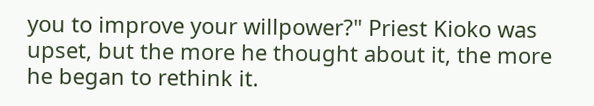you to improve your willpower?" Priest Kioko was upset, but the more he thought about it, the more he began to rethink it.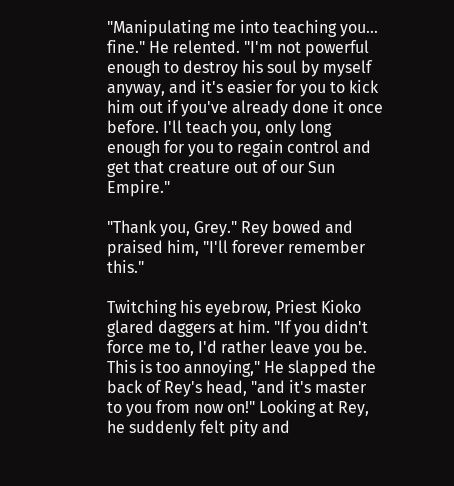"Manipulating me into teaching you… fine." He relented. "I'm not powerful enough to destroy his soul by myself anyway, and it's easier for you to kick him out if you've already done it once before. I'll teach you, only long enough for you to regain control and get that creature out of our Sun Empire."

"Thank you, Grey." Rey bowed and praised him, "I'll forever remember this."

Twitching his eyebrow, Priest Kioko glared daggers at him. "If you didn't force me to, I'd rather leave you be. This is too annoying," He slapped the back of Rey's head, "and it's master to you from now on!" Looking at Rey, he suddenly felt pity and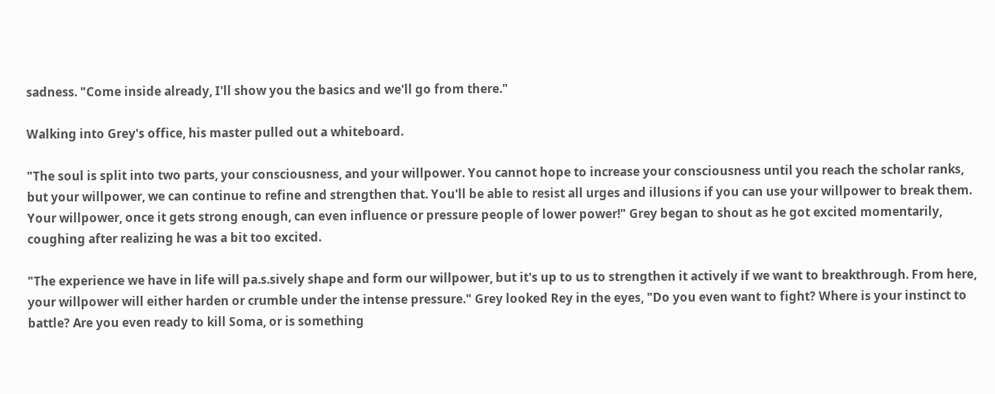sadness. "Come inside already, I'll show you the basics and we'll go from there."

Walking into Grey's office, his master pulled out a whiteboard.

"The soul is split into two parts, your consciousness, and your willpower. You cannot hope to increase your consciousness until you reach the scholar ranks, but your willpower, we can continue to refine and strengthen that. You'll be able to resist all urges and illusions if you can use your willpower to break them. Your willpower, once it gets strong enough, can even influence or pressure people of lower power!" Grey began to shout as he got excited momentarily, coughing after realizing he was a bit too excited.

"The experience we have in life will pa.s.sively shape and form our willpower, but it's up to us to strengthen it actively if we want to breakthrough. From here, your willpower will either harden or crumble under the intense pressure." Grey looked Rey in the eyes, "Do you even want to fight? Where is your instinct to battle? Are you even ready to kill Soma, or is something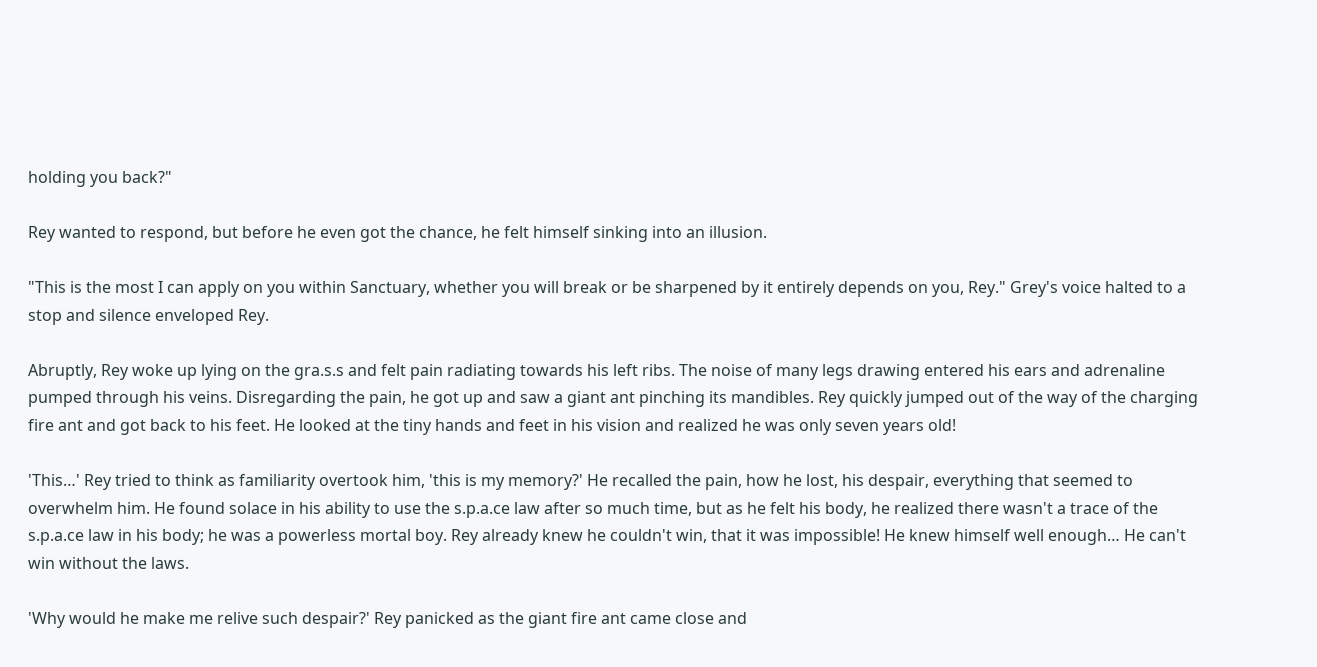holding you back?"

Rey wanted to respond, but before he even got the chance, he felt himself sinking into an illusion.

"This is the most I can apply on you within Sanctuary, whether you will break or be sharpened by it entirely depends on you, Rey." Grey's voice halted to a stop and silence enveloped Rey.

Abruptly, Rey woke up lying on the gra.s.s and felt pain radiating towards his left ribs. The noise of many legs drawing entered his ears and adrenaline pumped through his veins. Disregarding the pain, he got up and saw a giant ant pinching its mandibles. Rey quickly jumped out of the way of the charging fire ant and got back to his feet. He looked at the tiny hands and feet in his vision and realized he was only seven years old!

'This…' Rey tried to think as familiarity overtook him, 'this is my memory?' He recalled the pain, how he lost, his despair, everything that seemed to overwhelm him. He found solace in his ability to use the s.p.a.ce law after so much time, but as he felt his body, he realized there wasn't a trace of the s.p.a.ce law in his body; he was a powerless mortal boy. Rey already knew he couldn't win, that it was impossible! He knew himself well enough… He can't win without the laws.

'Why would he make me relive such despair?' Rey panicked as the giant fire ant came close and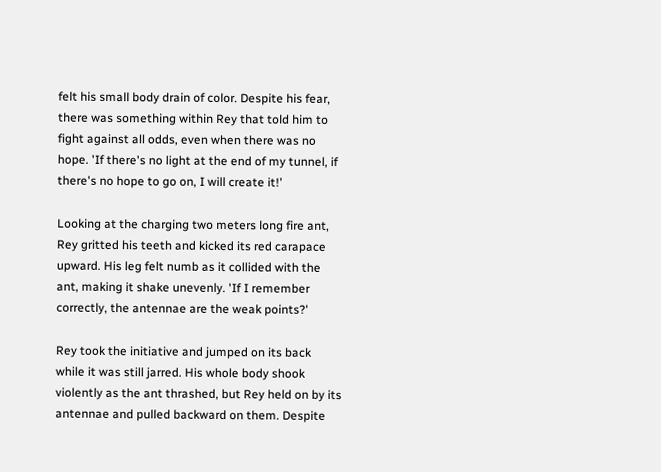felt his small body drain of color. Despite his fear, there was something within Rey that told him to fight against all odds, even when there was no hope. 'If there's no light at the end of my tunnel, if there's no hope to go on, I will create it!'

Looking at the charging two meters long fire ant, Rey gritted his teeth and kicked its red carapace upward. His leg felt numb as it collided with the ant, making it shake unevenly. 'If I remember correctly, the antennae are the weak points?'

Rey took the initiative and jumped on its back while it was still jarred. His whole body shook violently as the ant thrashed, but Rey held on by its antennae and pulled backward on them. Despite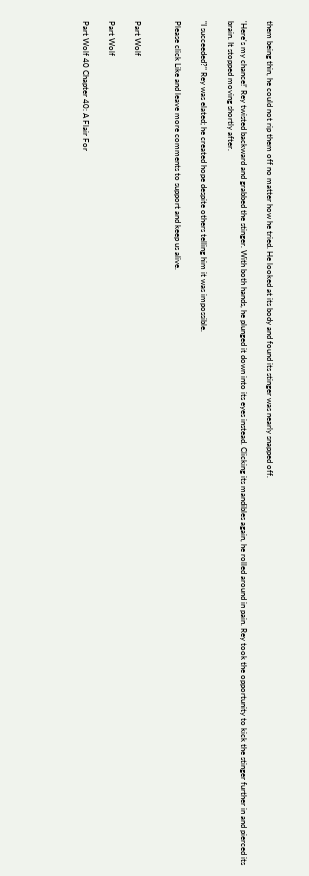them being thin, he could not rip them off no matter how he tried. He looked at its body and found its stinger was nearly snapped off.

'Here's my chance!' Rey twisted backward and grabbed the stinger. With both hands, he plunged it down into its eyes instead. Clicking its mandibles again, he rolled around in pain. Rey took the opportunity to kick the stinger further in and pierced its brain. It stopped moving shortly after.

"I succeeded?" Rey was elated; he created hope despite others telling him it was impossible.

Please click Like and leave more comments to support and keep us alive.


Part Wolf

Part Wolf

Part Wolf 40 Chapter 40: A Flair For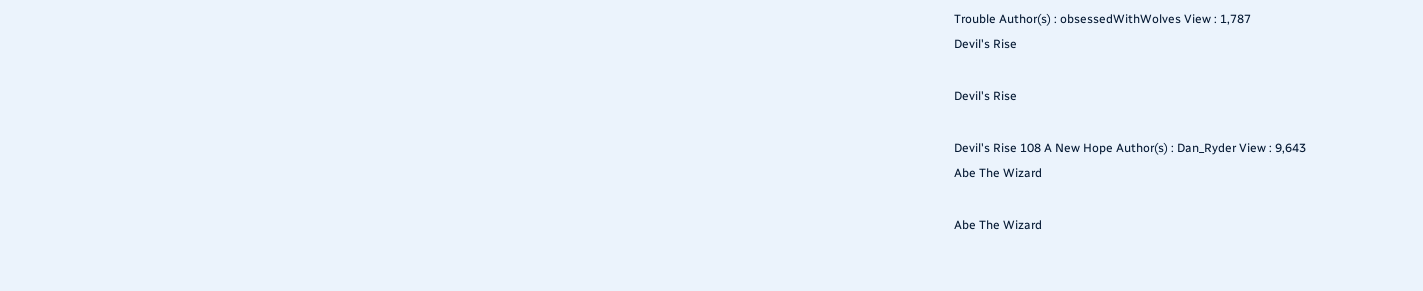Trouble Author(s) : obsessedWithWolves View : 1,787
Devil's Rise

Devil's Rise

Devil's Rise 108 A New Hope Author(s) : Dan_Ryder View : 9,643
Abe The Wizard

Abe The Wizard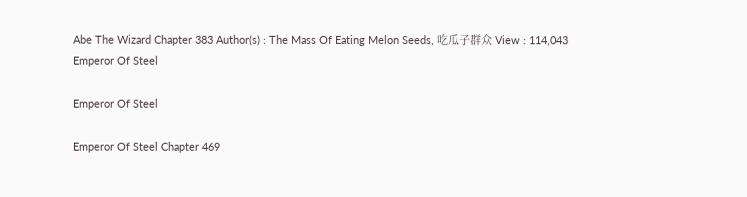Abe The Wizard Chapter 383 Author(s) : The Mass Of Eating Melon Seeds, 吃瓜子群众 View : 114,043
Emperor Of Steel

Emperor Of Steel

Emperor Of Steel Chapter 469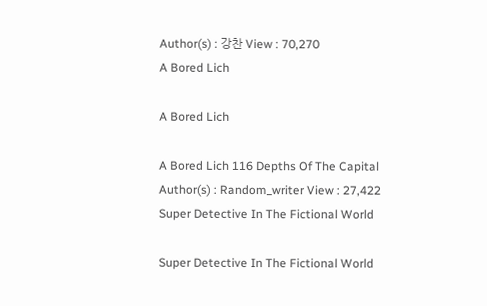Author(s) : 강찬 View : 70,270
A Bored Lich

A Bored Lich

A Bored Lich 116 Depths Of The Capital Author(s) : Random_writer View : 27,422
Super Detective In The Fictional World

Super Detective In The Fictional World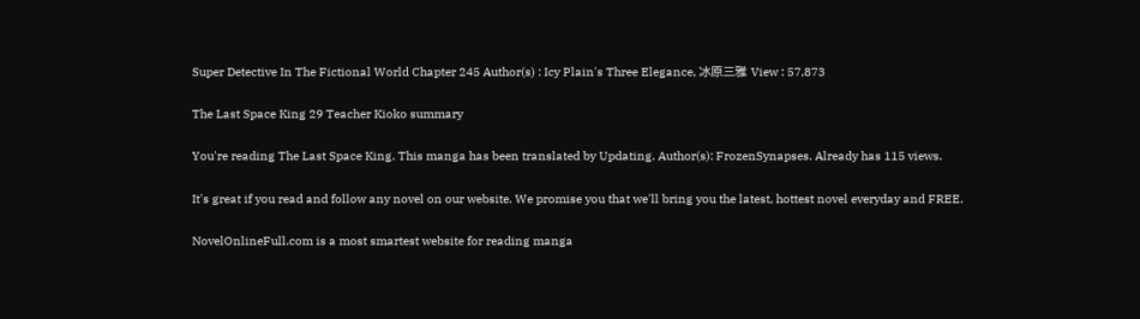Super Detective In The Fictional World Chapter 245 Author(s) : Icy Plain's Three Elegance, 冰原三雅 View : 57,873

The Last Space King 29 Teacher Kioko summary

You're reading The Last Space King. This manga has been translated by Updating. Author(s): FrozenSynapses. Already has 115 views.

It's great if you read and follow any novel on our website. We promise you that we'll bring you the latest, hottest novel everyday and FREE.

NovelOnlineFull.com is a most smartest website for reading manga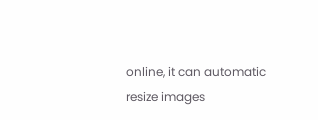online, it can automatic resize images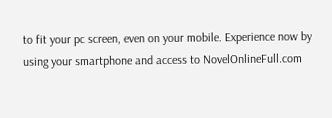to fit your pc screen, even on your mobile. Experience now by using your smartphone and access to NovelOnlineFull.com